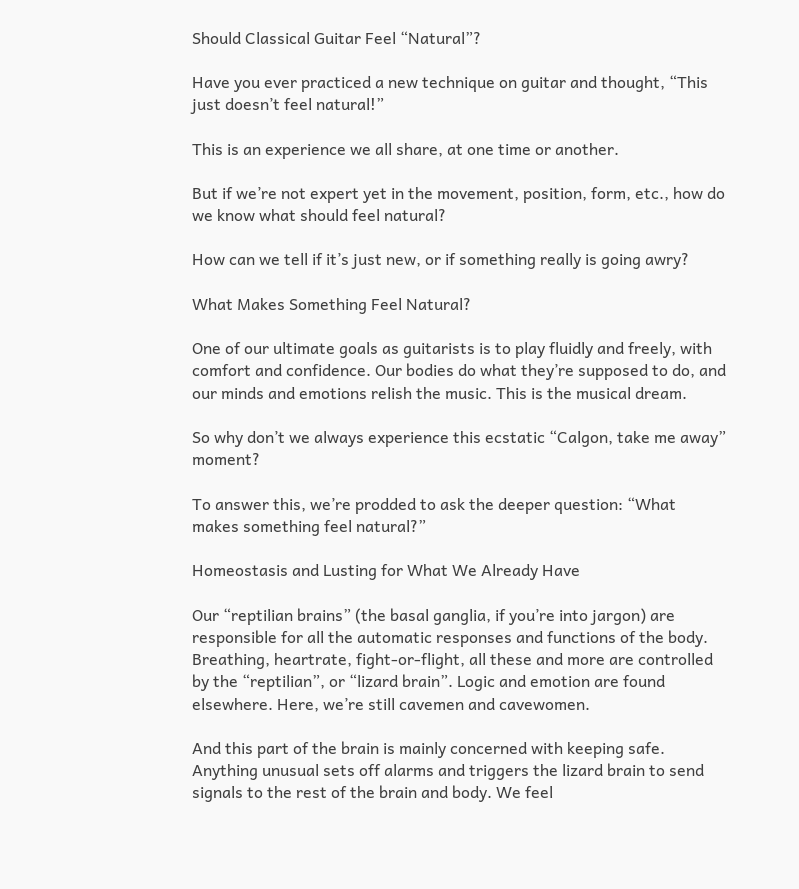Should Classical Guitar Feel “Natural”?

Have you ever practiced a new technique on guitar and thought, “This just doesn’t feel natural!”

This is an experience we all share, at one time or another.

But if we’re not expert yet in the movement, position, form, etc., how do we know what should feel natural?

How can we tell if it’s just new, or if something really is going awry?

What Makes Something Feel Natural?

One of our ultimate goals as guitarists is to play fluidly and freely, with comfort and confidence. Our bodies do what they’re supposed to do, and our minds and emotions relish the music. This is the musical dream.

So why don’t we always experience this ecstatic “Calgon, take me away” moment?

To answer this, we’re prodded to ask the deeper question: “What makes something feel natural?”

Homeostasis and Lusting for What We Already Have

Our “reptilian brains” (the basal ganglia, if you’re into jargon) are responsible for all the automatic responses and functions of the body. Breathing, heartrate, fight-or-flight, all these and more are controlled by the “reptilian”, or “lizard brain”. Logic and emotion are found elsewhere. Here, we’re still cavemen and cavewomen.

And this part of the brain is mainly concerned with keeping safe. Anything unusual sets off alarms and triggers the lizard brain to send signals to the rest of the brain and body. We feel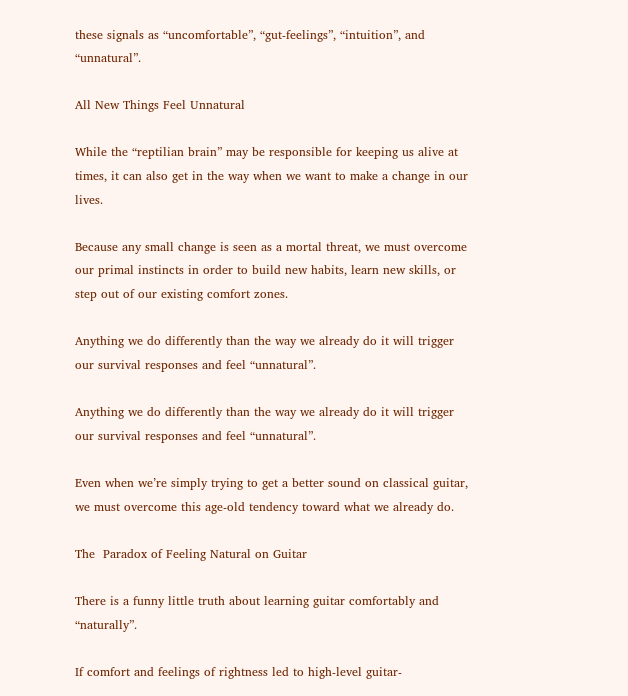these signals as “uncomfortable”, “gut-feelings”, “intuition”, and “unnatural”.

All New Things Feel Unnatural

While the “reptilian brain” may be responsible for keeping us alive at times, it can also get in the way when we want to make a change in our lives.

Because any small change is seen as a mortal threat, we must overcome our primal instincts in order to build new habits, learn new skills, or step out of our existing comfort zones.

Anything we do differently than the way we already do it will trigger our survival responses and feel “unnatural”.

Anything we do differently than the way we already do it will trigger our survival responses and feel “unnatural”.

Even when we’re simply trying to get a better sound on classical guitar, we must overcome this age-old tendency toward what we already do.

The  Paradox of Feeling Natural on Guitar

There is a funny little truth about learning guitar comfortably and “naturally”.

If comfort and feelings of rightness led to high-level guitar-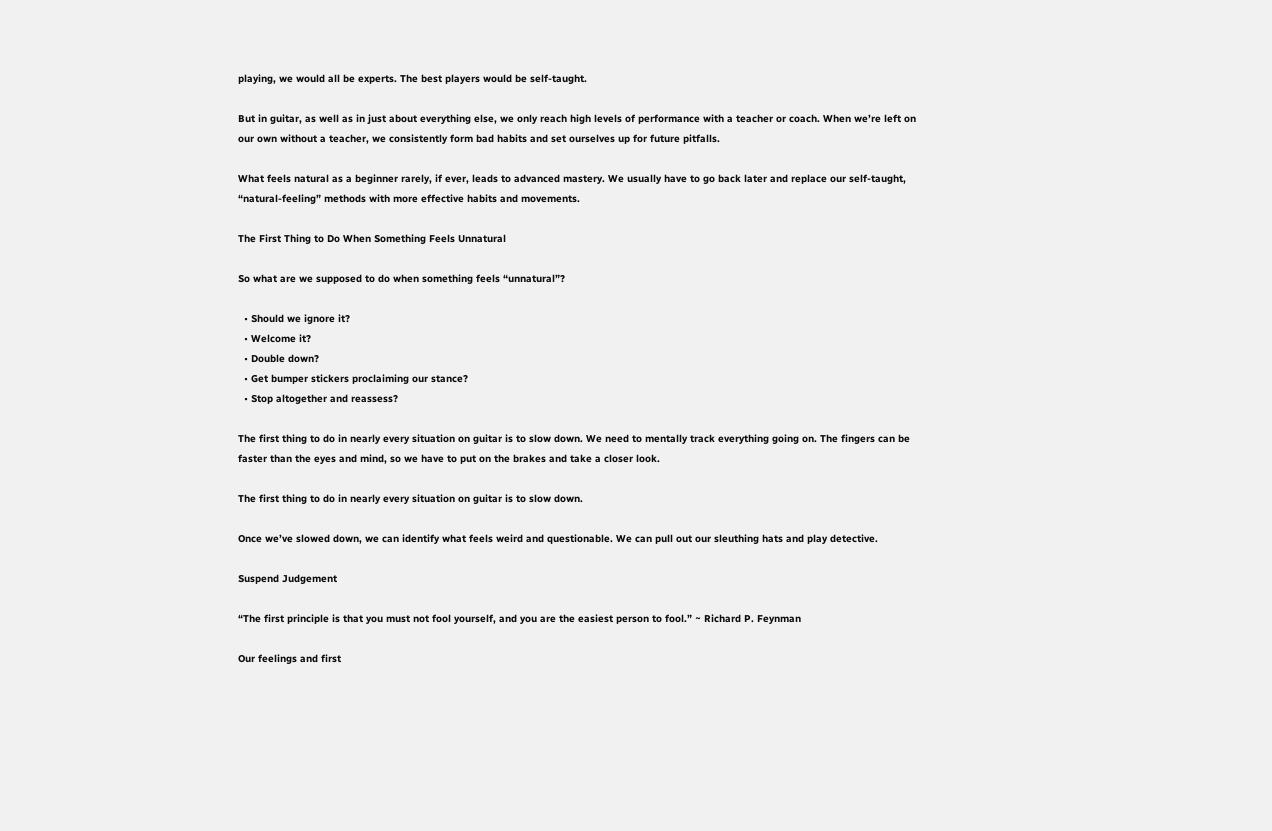playing, we would all be experts. The best players would be self-taught.

But in guitar, as well as in just about everything else, we only reach high levels of performance with a teacher or coach. When we’re left on our own without a teacher, we consistently form bad habits and set ourselves up for future pitfalls.

What feels natural as a beginner rarely, if ever, leads to advanced mastery. We usually have to go back later and replace our self-taught, “natural-feeling” methods with more effective habits and movements.

The First Thing to Do When Something Feels Unnatural

So what are we supposed to do when something feels “unnatural”?

  • Should we ignore it?
  • Welcome it?
  • Double down?
  • Get bumper stickers proclaiming our stance?
  • Stop altogether and reassess?

The first thing to do in nearly every situation on guitar is to slow down. We need to mentally track everything going on. The fingers can be faster than the eyes and mind, so we have to put on the brakes and take a closer look.

The first thing to do in nearly every situation on guitar is to slow down.

Once we’ve slowed down, we can identify what feels weird and questionable. We can pull out our sleuthing hats and play detective.

Suspend Judgement

“The first principle is that you must not fool yourself, and you are the easiest person to fool.” ~ Richard P. Feynman

Our feelings and first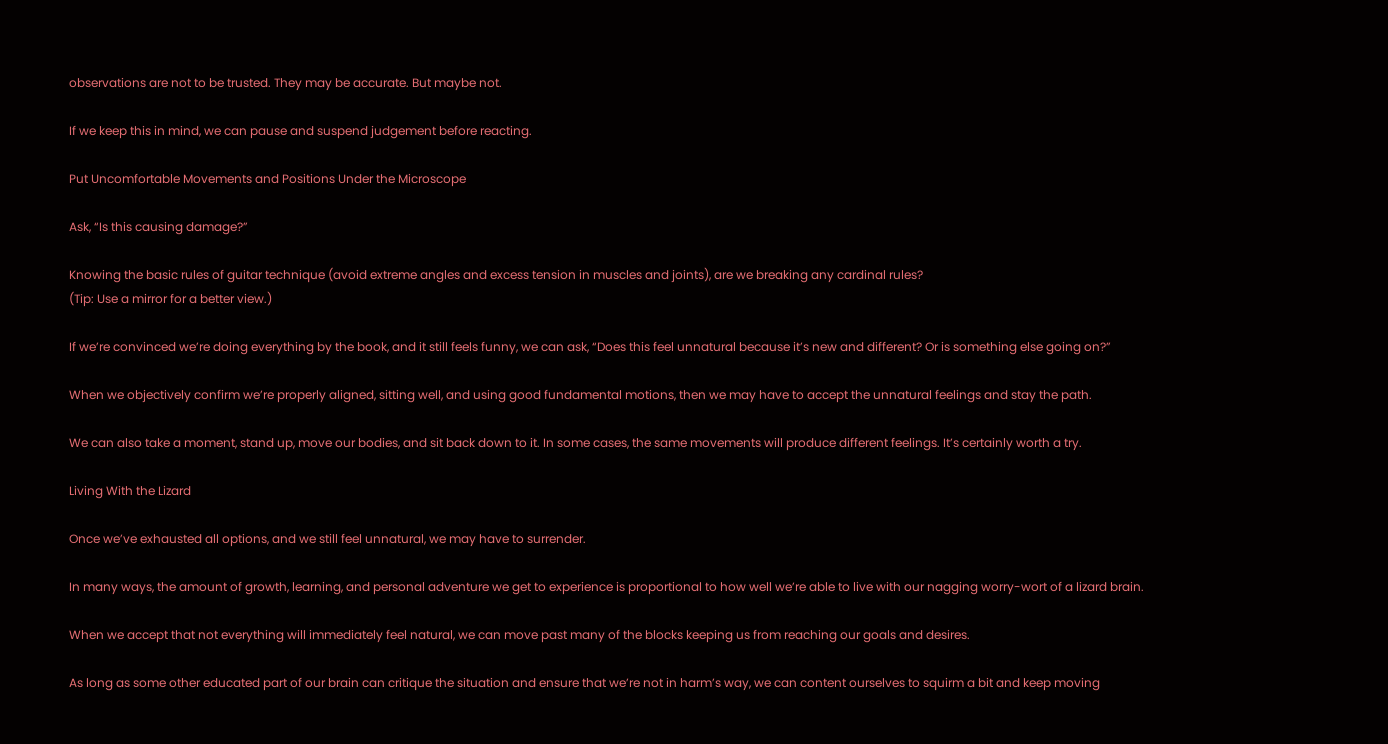observations are not to be trusted. They may be accurate. But maybe not.

If we keep this in mind, we can pause and suspend judgement before reacting.

Put Uncomfortable Movements and Positions Under the Microscope

Ask, “Is this causing damage?”

Knowing the basic rules of guitar technique (avoid extreme angles and excess tension in muscles and joints), are we breaking any cardinal rules?
(Tip: Use a mirror for a better view.)

If we’re convinced we’re doing everything by the book, and it still feels funny, we can ask, “Does this feel unnatural because it’s new and different? Or is something else going on?”

When we objectively confirm we’re properly aligned, sitting well, and using good fundamental motions, then we may have to accept the unnatural feelings and stay the path.

We can also take a moment, stand up, move our bodies, and sit back down to it. In some cases, the same movements will produce different feelings. It’s certainly worth a try.

Living With the Lizard

Once we’ve exhausted all options, and we still feel unnatural, we may have to surrender.

In many ways, the amount of growth, learning, and personal adventure we get to experience is proportional to how well we’re able to live with our nagging worry-wort of a lizard brain.

When we accept that not everything will immediately feel natural, we can move past many of the blocks keeping us from reaching our goals and desires.

As long as some other educated part of our brain can critique the situation and ensure that we’re not in harm’s way, we can content ourselves to squirm a bit and keep moving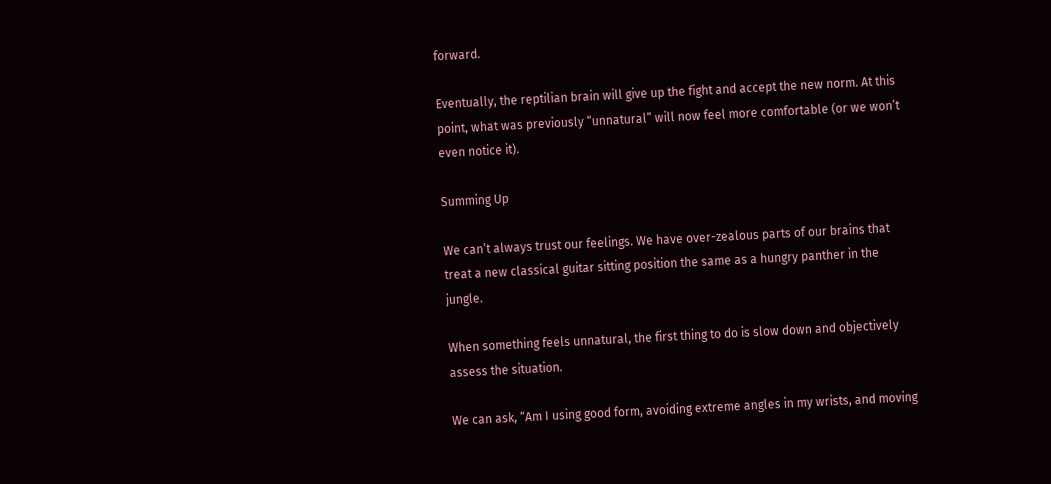forward.

Eventually, the reptilian brain will give up the fight and accept the new norm. At this point, what was previously “unnatural” will now feel more comfortable (or we won’t even notice it).

Summing Up

We can’t always trust our feelings. We have over-zealous parts of our brains that treat a new classical guitar sitting position the same as a hungry panther in the jungle.

When something feels unnatural, the first thing to do is slow down and objectively assess the situation.

We can ask, “Am I using good form, avoiding extreme angles in my wrists, and moving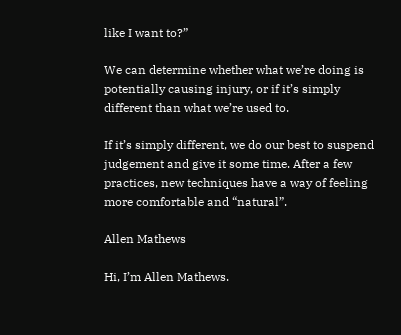like I want to?”

We can determine whether what we’re doing is potentially causing injury, or if it’s simply different than what we’re used to.

If it’s simply different, we do our best to suspend judgement and give it some time. After a few practices, new techniques have a way of feeling more comfortable and “natural”.

Allen Mathews

Hi, I’m Allen Mathews.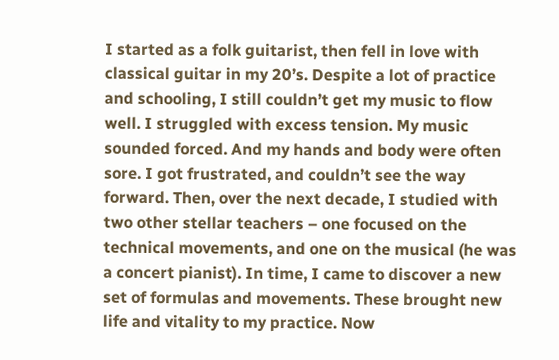I started as a folk guitarist, then fell in love with classical guitar in my 20’s. Despite a lot of practice and schooling, I still couldn’t get my music to flow well. I struggled with excess tension. My music sounded forced. And my hands and body were often sore. I got frustrated, and couldn’t see the way forward. Then, over the next decade, I studied with two other stellar teachers – one focused on the technical movements, and one on the musical (he was a concert pianist). In time, I came to discover a new set of formulas and movements. These brought new life and vitality to my practice. Now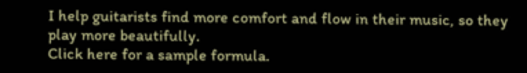I help guitarists find more comfort and flow in their music, so they play more beautifully.
Click here for a sample formula.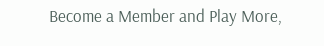Become a Member and Play More,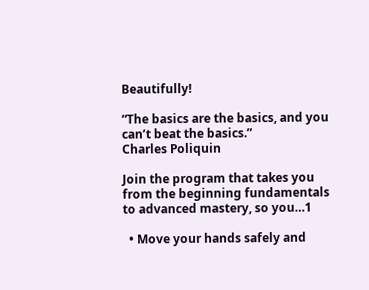Beautifully!

“The basics are the basics, and you can’t beat the basics.”
Charles Poliquin

Join the program that takes you from the beginning fundamentals to advanced mastery, so you…1

  • Move your hands safely and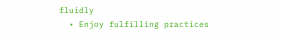fluidly
  • Enjoy fulfilling practices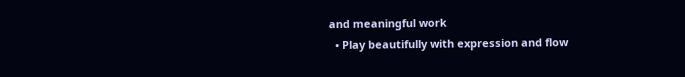and meaningful work
  • Play beautifully with expression and flow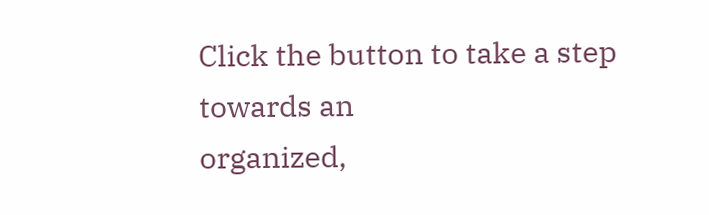Click the button to take a step towards an
organized,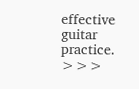effective guitar practice. >>>